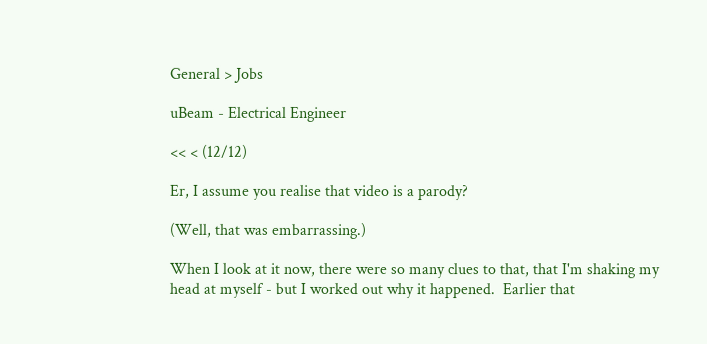General > Jobs

uBeam - Electrical Engineer

<< < (12/12)

Er, I assume you realise that video is a parody?

(Well, that was embarrassing.)

When I look at it now, there were so many clues to that, that I'm shaking my head at myself - but I worked out why it happened.  Earlier that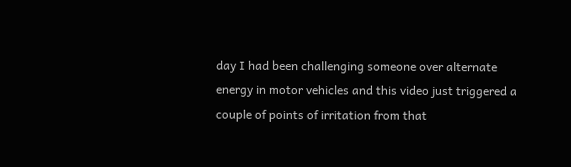day I had been challenging someone over alternate energy in motor vehicles and this video just triggered a couple of points of irritation from that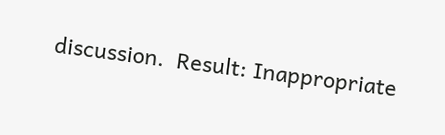discussion.  Result: Inappropriate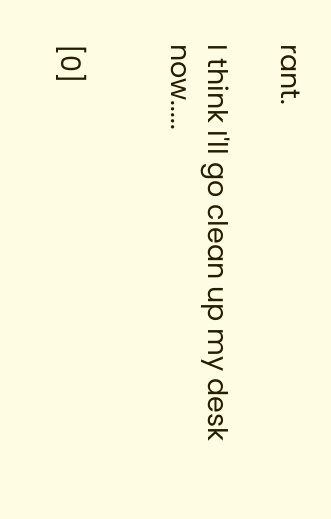rant.

I think I'll go clean up my desk now.....


[0]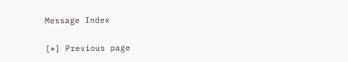Message Index

[*] Previous page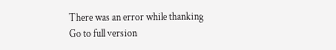There was an error while thanking
Go to full version